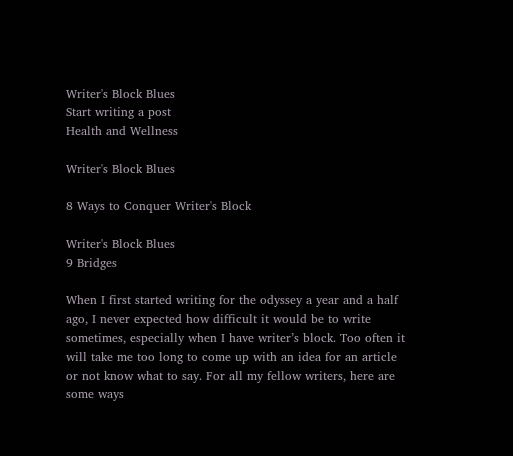Writer's Block Blues
Start writing a post
Health and Wellness

Writer's Block Blues

8 Ways to Conquer Writer's Block

Writer's Block Blues
9 Bridges

When I first started writing for the odyssey a year and a half ago, I never expected how difficult it would be to write sometimes, especially when I have writer’s block. Too often it will take me too long to come up with an idea for an article or not know what to say. For all my fellow writers, here are some ways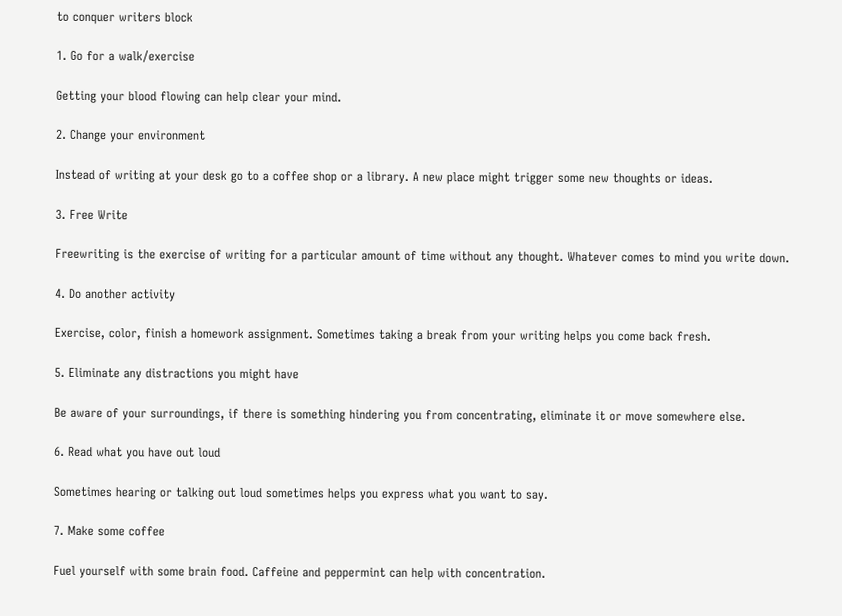to conquer writers block

1. Go for a walk/exercise

Getting your blood flowing can help clear your mind.

2. Change your environment

Instead of writing at your desk go to a coffee shop or a library. A new place might trigger some new thoughts or ideas.

3. Free Write

Freewriting is the exercise of writing for a particular amount of time without any thought. Whatever comes to mind you write down.

4. Do another activity

Exercise, color, finish a homework assignment. Sometimes taking a break from your writing helps you come back fresh.

5. Eliminate any distractions you might have

Be aware of your surroundings, if there is something hindering you from concentrating, eliminate it or move somewhere else.

6. Read what you have out loud

Sometimes hearing or talking out loud sometimes helps you express what you want to say.

7. Make some coffee

Fuel yourself with some brain food. Caffeine and peppermint can help with concentration.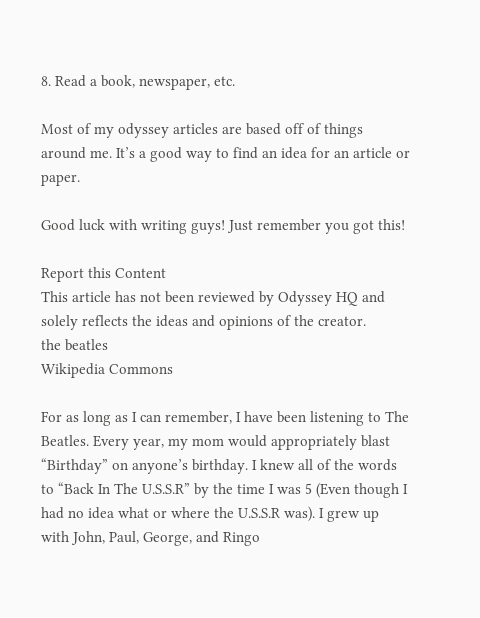8. Read a book, newspaper, etc.

Most of my odyssey articles are based off of things around me. It’s a good way to find an idea for an article or paper.

Good luck with writing guys! Just remember you got this!

Report this Content
This article has not been reviewed by Odyssey HQ and solely reflects the ideas and opinions of the creator.
the beatles
Wikipedia Commons

For as long as I can remember, I have been listening to The Beatles. Every year, my mom would appropriately blast “Birthday” on anyone’s birthday. I knew all of the words to “Back In The U.S.S.R” by the time I was 5 (Even though I had no idea what or where the U.S.S.R was). I grew up with John, Paul, George, and Ringo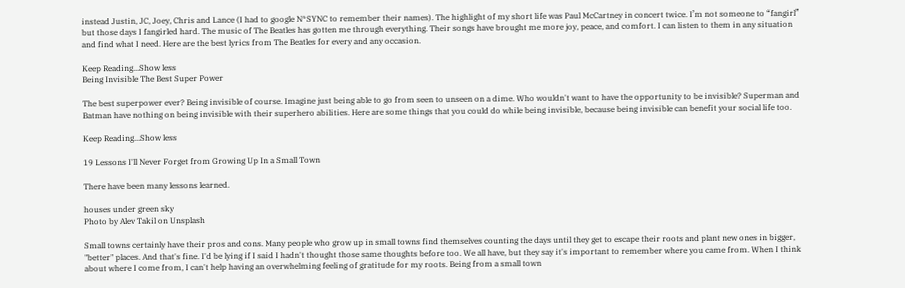instead Justin, JC, Joey, Chris and Lance (I had to google N*SYNC to remember their names). The highlight of my short life was Paul McCartney in concert twice. I’m not someone to “fangirl” but those days I fangirled hard. The music of The Beatles has gotten me through everything. Their songs have brought me more joy, peace, and comfort. I can listen to them in any situation and find what I need. Here are the best lyrics from The Beatles for every and any occasion.

Keep Reading...Show less
Being Invisible The Best Super Power

The best superpower ever? Being invisible of course. Imagine just being able to go from seen to unseen on a dime. Who wouldn't want to have the opportunity to be invisible? Superman and Batman have nothing on being invisible with their superhero abilities. Here are some things that you could do while being invisible, because being invisible can benefit your social life too.

Keep Reading...Show less

19 Lessons I'll Never Forget from Growing Up In a Small Town

There have been many lessons learned.

houses under green sky
Photo by Alev Takil on Unsplash

Small towns certainly have their pros and cons. Many people who grow up in small towns find themselves counting the days until they get to escape their roots and plant new ones in bigger, "better" places. And that's fine. I'd be lying if I said I hadn't thought those same thoughts before too. We all have, but they say it's important to remember where you came from. When I think about where I come from, I can't help having an overwhelming feeling of gratitude for my roots. Being from a small town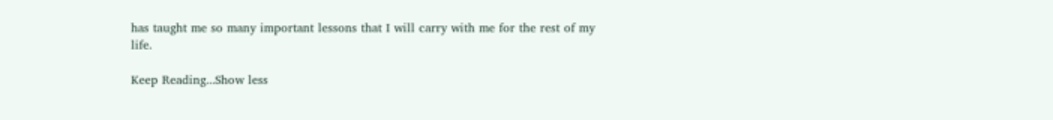has taught me so many important lessons that I will carry with me for the rest of my life.

Keep Reading...Show less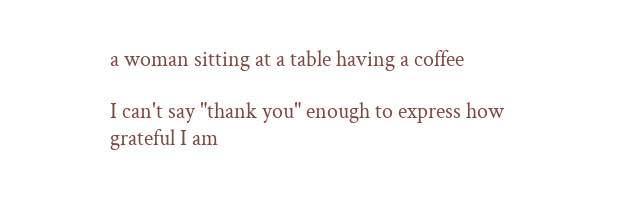a woman sitting at a table having a coffee

I can't say "thank you" enough to express how grateful I am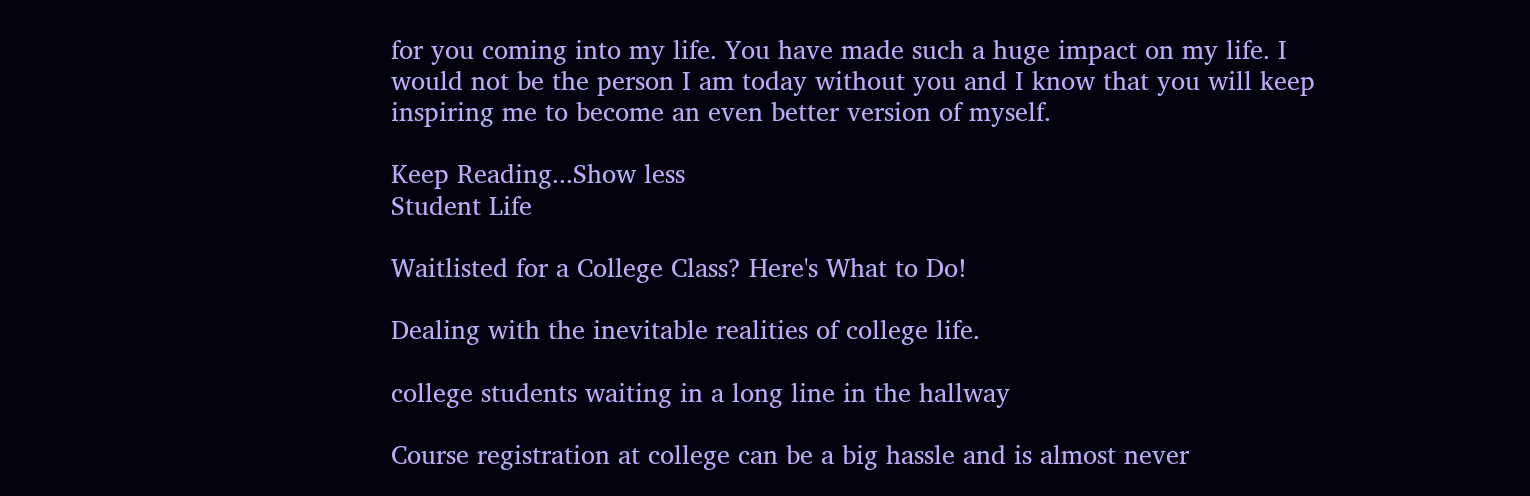for you coming into my life. You have made such a huge impact on my life. I would not be the person I am today without you and I know that you will keep inspiring me to become an even better version of myself.

Keep Reading...Show less
Student Life

Waitlisted for a College Class? Here's What to Do!

Dealing with the inevitable realities of college life.

college students waiting in a long line in the hallway

Course registration at college can be a big hassle and is almost never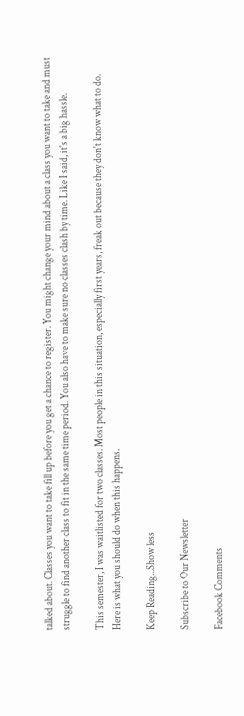talked about. Classes you want to take fill up before you get a chance to register. You might change your mind about a class you want to take and must struggle to find another class to fit in the same time period. You also have to make sure no classes clash by time. Like I said, it's a big hassle.

This semester, I was waitlisted for two classes. Most people in this situation, especially first years, freak out because they don't know what to do. Here is what you should do when this happens.

Keep Reading...Show less

Subscribe to Our Newsletter

Facebook Comments